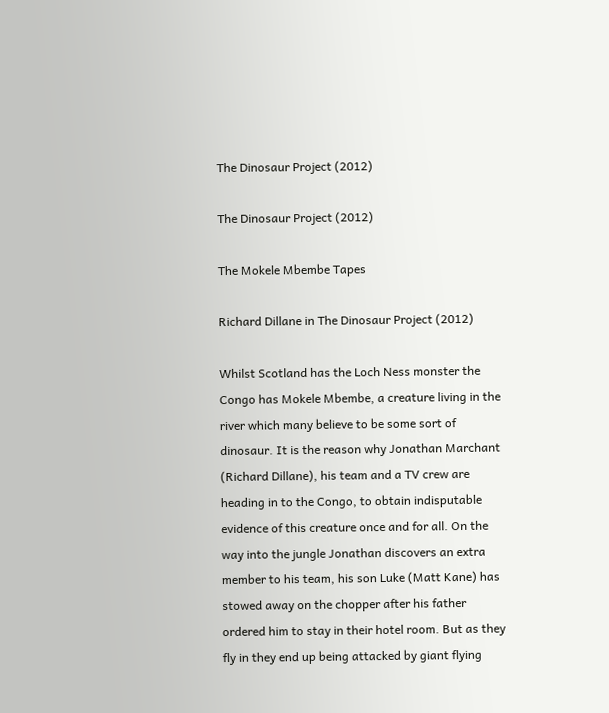The Dinosaur Project (2012)

The Dinosaur Project (2012)

The Mokele Mbembe Tapes

Richard Dillane in The Dinosaur Project (2012)

Whilst Scotland has the Loch Ness monster the Congo has Mokele Mbembe, a creature living in the river which many believe to be some sort of dinosaur. It is the reason why Jonathan Marchant (Richard Dillane), his team and a TV crew are heading in to the Congo, to obtain indisputable evidence of this creature once and for all. On the way into the jungle Jonathan discovers an extra member to his team, his son Luke (Matt Kane) has stowed away on the chopper after his father ordered him to stay in their hotel room. But as they fly in they end up being attacked by giant flying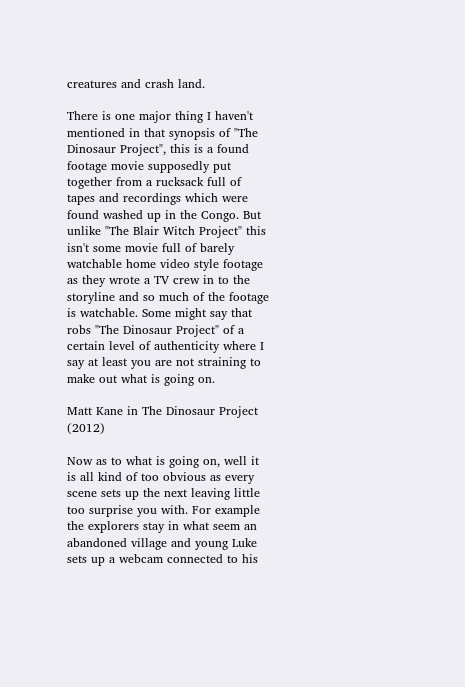creatures and crash land.

There is one major thing I haven't mentioned in that synopsis of "The Dinosaur Project", this is a found footage movie supposedly put together from a rucksack full of tapes and recordings which were found washed up in the Congo. But unlike "The Blair Witch Project" this isn't some movie full of barely watchable home video style footage as they wrote a TV crew in to the storyline and so much of the footage is watchable. Some might say that robs "The Dinosaur Project" of a certain level of authenticity where I say at least you are not straining to make out what is going on.

Matt Kane in The Dinosaur Project (2012)

Now as to what is going on, well it is all kind of too obvious as every scene sets up the next leaving little too surprise you with. For example the explorers stay in what seem an abandoned village and young Luke sets up a webcam connected to his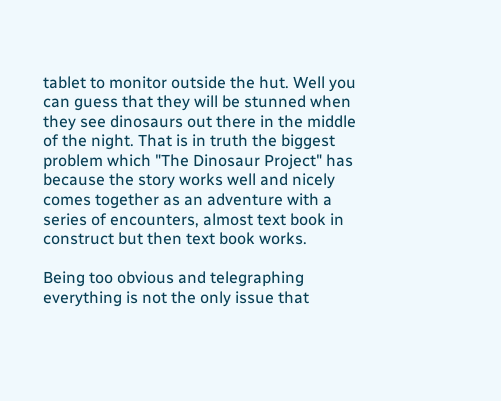tablet to monitor outside the hut. Well you can guess that they will be stunned when they see dinosaurs out there in the middle of the night. That is in truth the biggest problem which "The Dinosaur Project" has because the story works well and nicely comes together as an adventure with a series of encounters, almost text book in construct but then text book works.

Being too obvious and telegraphing everything is not the only issue that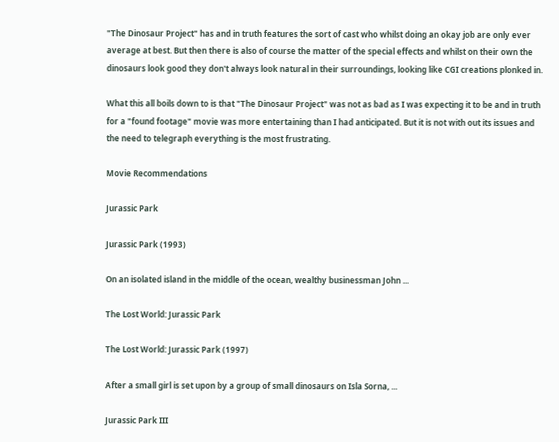"The Dinosaur Project" has and in truth features the sort of cast who whilst doing an okay job are only ever average at best. But then there is also of course the matter of the special effects and whilst on their own the dinosaurs look good they don't always look natural in their surroundings, looking like CGI creations plonked in.

What this all boils down to is that "The Dinosaur Project" was not as bad as I was expecting it to be and in truth for a "found footage" movie was more entertaining than I had anticipated. But it is not with out its issues and the need to telegraph everything is the most frustrating.

Movie Recommendations

Jurassic Park

Jurassic Park (1993)

On an isolated island in the middle of the ocean, wealthy businessman John ...

The Lost World: Jurassic Park

The Lost World: Jurassic Park (1997)

After a small girl is set upon by a group of small dinosaurs on Isla Sorna, ...

Jurassic Park III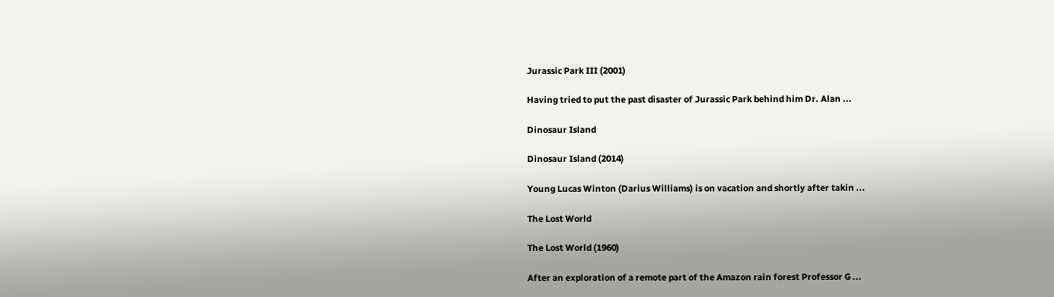Jurassic Park III (2001)

Having tried to put the past disaster of Jurassic Park behind him Dr. Alan ...

Dinosaur Island

Dinosaur Island (2014)

Young Lucas Winton (Darius Williams) is on vacation and shortly after takin ...

The Lost World

The Lost World (1960)

After an exploration of a remote part of the Amazon rain forest Professor G ...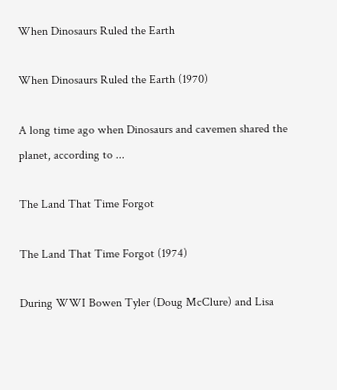When Dinosaurs Ruled the Earth

When Dinosaurs Ruled the Earth (1970)

A long time ago when Dinosaurs and cavemen shared the planet, according to ...

The Land That Time Forgot

The Land That Time Forgot (1974)

During WWI Bowen Tyler (Doug McClure) and Lisa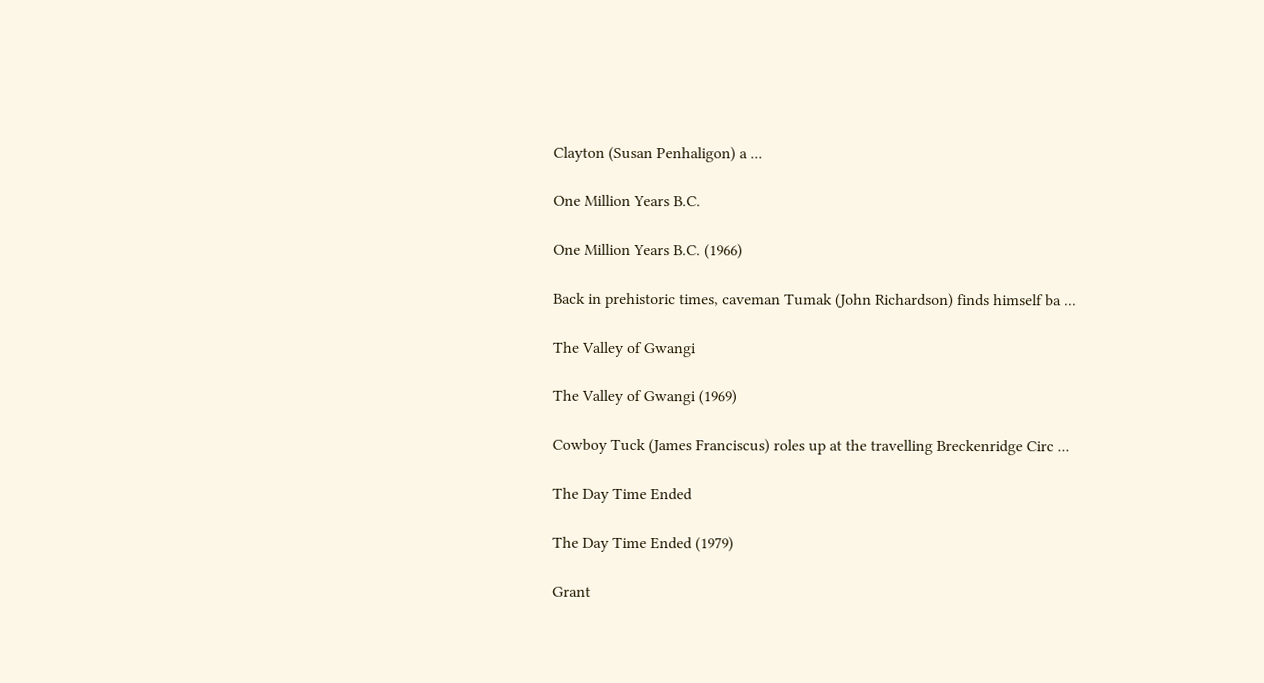Clayton (Susan Penhaligon) a ...

One Million Years B.C.

One Million Years B.C. (1966)

Back in prehistoric times, caveman Tumak (John Richardson) finds himself ba ...

The Valley of Gwangi

The Valley of Gwangi (1969)

Cowboy Tuck (James Franciscus) roles up at the travelling Breckenridge Circ ...

The Day Time Ended

The Day Time Ended (1979)

Grant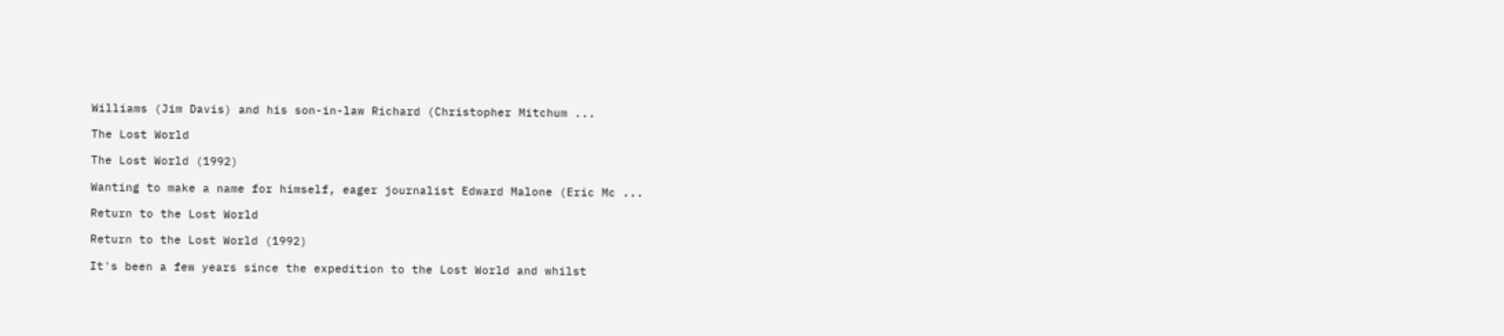Williams (Jim Davis) and his son-in-law Richard (Christopher Mitchum ...

The Lost World

The Lost World (1992)

Wanting to make a name for himself, eager journalist Edward Malone (Eric Mc ...

Return to the Lost World

Return to the Lost World (1992)

It's been a few years since the expedition to the Lost World and whilst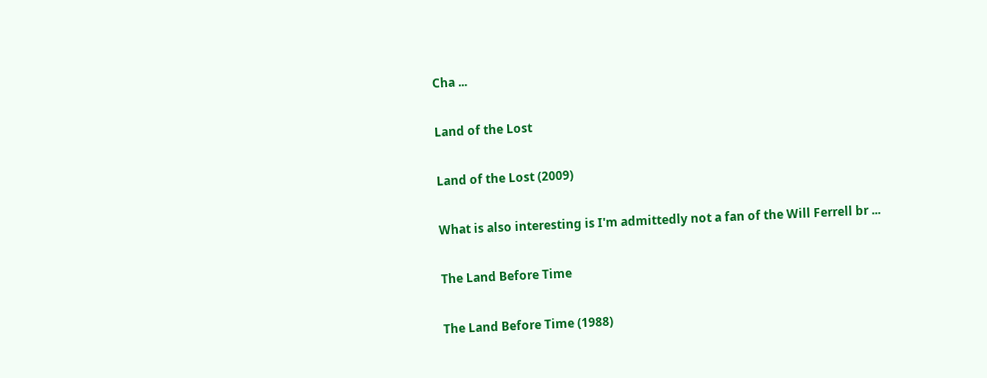Cha ...

Land of the Lost

Land of the Lost (2009)

What is also interesting is I'm admittedly not a fan of the Will Ferrell br ...

The Land Before Time

The Land Before Time (1988)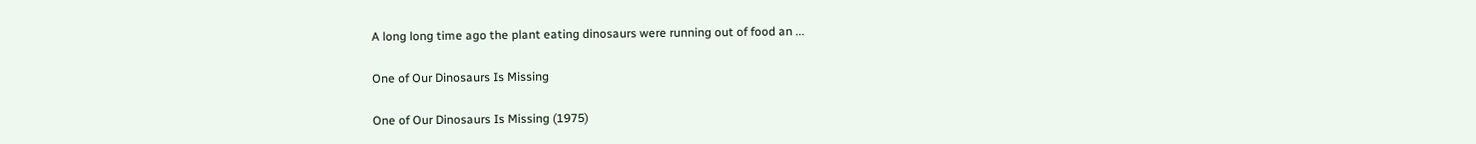A long long time ago the plant eating dinosaurs were running out of food an ...

One of Our Dinosaurs Is Missing

One of Our Dinosaurs Is Missing (1975)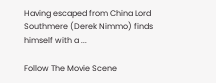Having escaped from China Lord Southmere (Derek Nimmo) finds himself with a ...

Follow The Movie Scene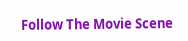Follow The Movie Scene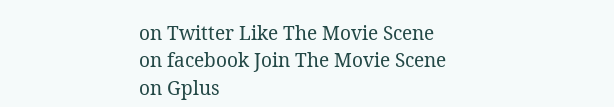on Twitter Like The Movie Scene on facebook Join The Movie Scene on Gplus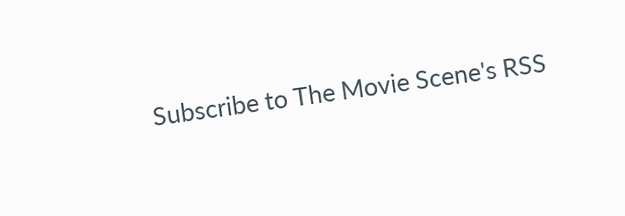Subscribe to The Movie Scene's RSS